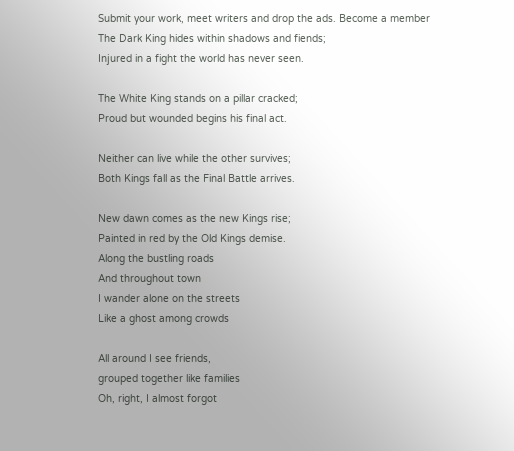Submit your work, meet writers and drop the ads. Become a member
The Dark King hides within shadows and fiends;
Injured in a fight the world has never seen.

The White King stands on a pillar cracked;
Proud but wounded begins his final act.

Neither can live while the other survives;
Both Kings fall as the Final Battle arrives.

New dawn comes as the new Kings rise;
Painted in red by the Old Kings demise.
Along the bustling roads
And throughout town
I wander alone on the streets
Like a ghost among crowds

All around I see friends,
grouped together like families
Oh, right, I almost forgot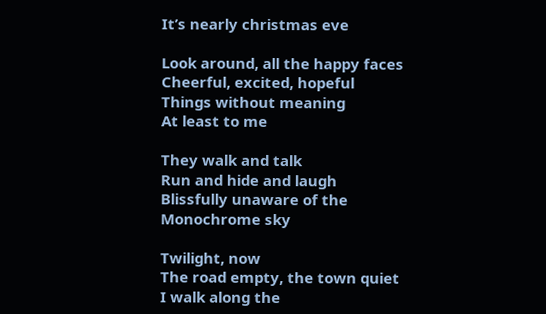It’s nearly christmas eve

Look around, all the happy faces
Cheerful, excited, hopeful
Things without meaning
At least to me

They walk and talk
Run and hide and laugh
Blissfully unaware of the
Monochrome sky

Twilight, now
The road empty, the town quiet
I walk along the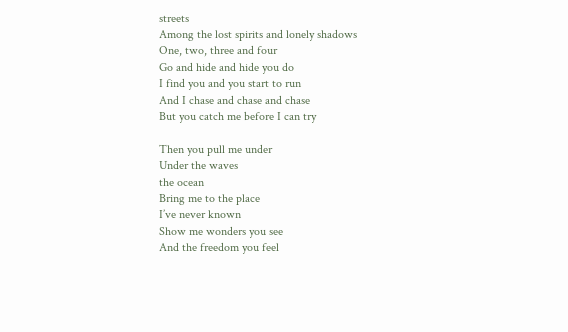streets
Among the lost spirits and lonely shadows
One, two, three and four
Go and hide and hide you do
I find you and you start to run
And I chase and chase and chase
But you catch me before I can try

Then you pull me under
Under the waves
the ocean
Bring me to the place
I’ve never known
Show me wonders you see
And the freedom you feel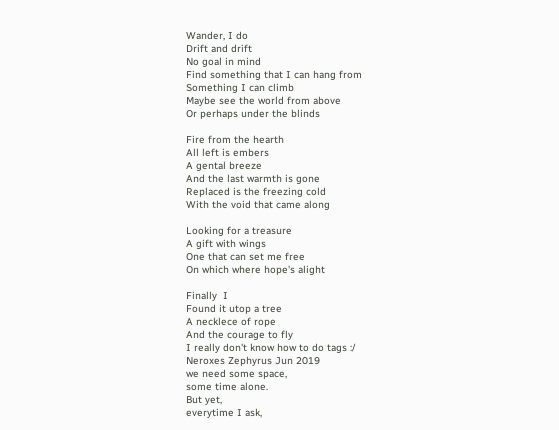Wander, I do
Drift and drift
No goal in mind
Find something that I can hang from
Something I can climb
Maybe see the world from above
Or perhaps under the blinds

Fire from the hearth
All left is embers
A gental breeze
And the last warmth is gone
Replaced is the freezing cold
With the void that came along

Looking for a treasure
A gift with wings
One that can set me free
On which where hope's alight

Finally  I
Found it utop a tree
A necklece of rope
And the courage to fly
I really don't know how to do tags :/
Neroxes Zephyrus Jun 2019
we need some space,
some time alone.
But yet,
everytime I ask,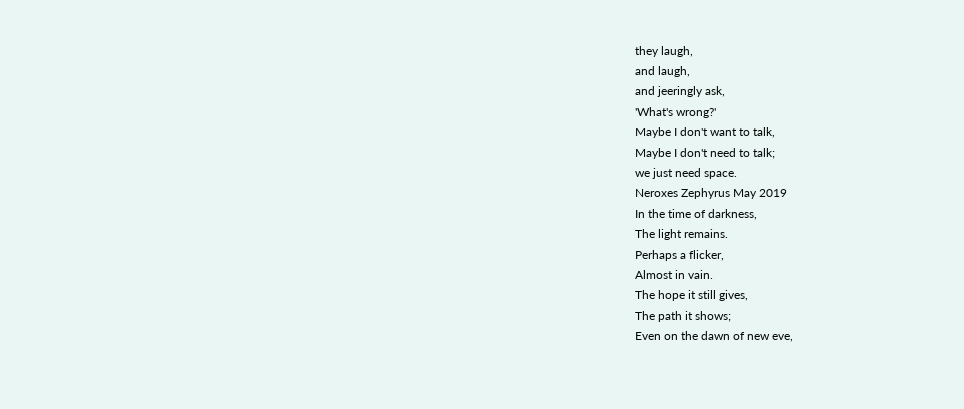they laugh,
and laugh,
and jeeringly ask,
'What's wrong?'
Maybe I don't want to talk,
Maybe I don't need to talk;
we just need space.
Neroxes Zephyrus May 2019
In the time of darkness,
The light remains.
Perhaps a flicker,
Almost in vain.
The hope it still gives,
The path it shows;
Even on the dawn of new eve,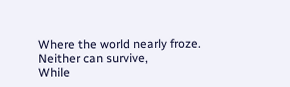Where the world nearly froze.
Neither can survive,
While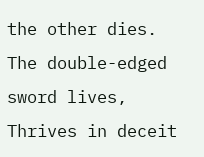the other dies.
The double-edged sword lives,
Thrives in deceit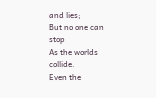and lies;
But no one can stop
As the worlds collide.
Even the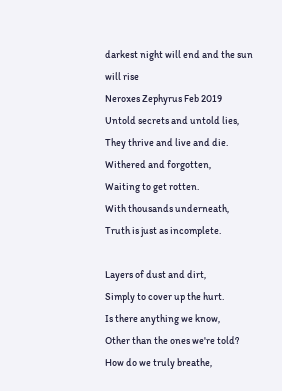darkest night will end and the sun will rise
Neroxes Zephyrus Feb 2019
Untold secrets and untold lies,
They thrive and live and die.
Withered and forgotten,
Waiting to get rotten.
With thousands underneath,
Truth is just as incomplete.

Layers of dust and dirt,
Simply to cover up the hurt.
Is there anything we know,
Other than the ones we're told?
How do we truly breathe,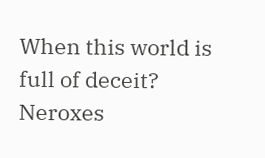When this world is full of deceit?
Neroxes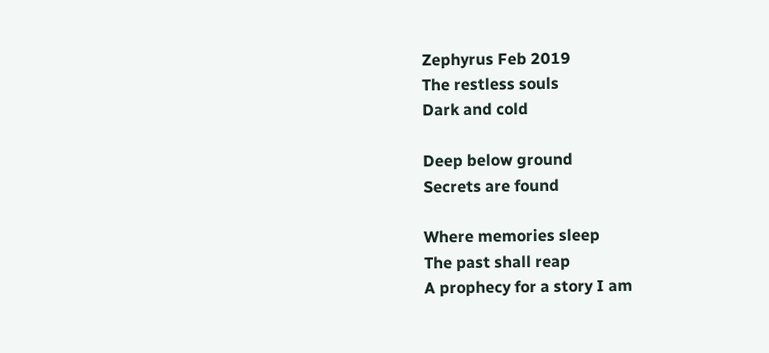Zephyrus Feb 2019
The restless souls
Dark and cold

Deep below ground
Secrets are found

Where memories sleep
The past shall reap
A prophecy for a story I am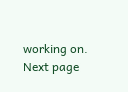working on.
Next page